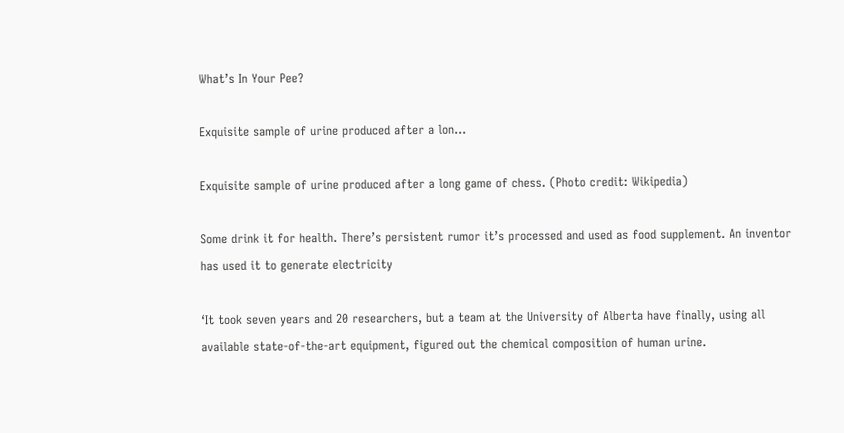What’s In Your Pee?

Exquisite sample of urine produced after a lon...

Exquisite sample of urine produced after a long game of chess. (Photo credit: Wikipedia)

Some drink it for health. There’s persistent rumor it’s processed and used as food supplement. An inventor has used it to generate electricity

‘It took seven years and 20 researchers, but a team at the University of Alberta have finally, using all available state-of-the-art equipment, figured out the chemical composition of human urine.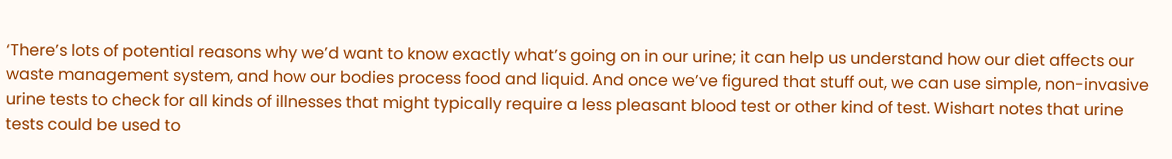‘There’s lots of potential reasons why we’d want to know exactly what’s going on in our urine; it can help us understand how our diet affects our waste management system, and how our bodies process food and liquid. And once we’ve figured that stuff out, we can use simple, non-invasive urine tests to check for all kinds of illnesses that might typically require a less pleasant blood test or other kind of test. Wishart notes that urine tests could be used to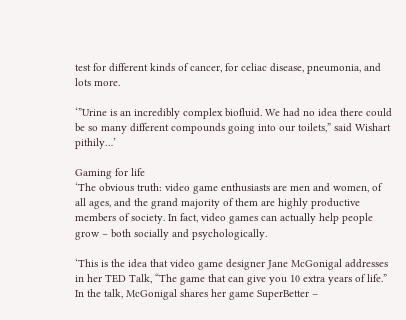test for different kinds of cancer, for celiac disease, pneumonia, and lots more.

‘”Urine is an incredibly complex biofluid. We had no idea there could be so many different compounds going into our toilets,” said Wishart pithily…’

Gaming for life
‘The obvious truth: video game enthusiasts are men and women, of all ages, and the grand majority of them are highly productive members of society. In fact, video games can actually help people grow – both socially and psychologically.

‘This is the idea that video game designer Jane McGonigal addresses in her TED Talk, “The game that can give you 10 extra years of life.” In the talk, McGonigal shares her game SuperBetter –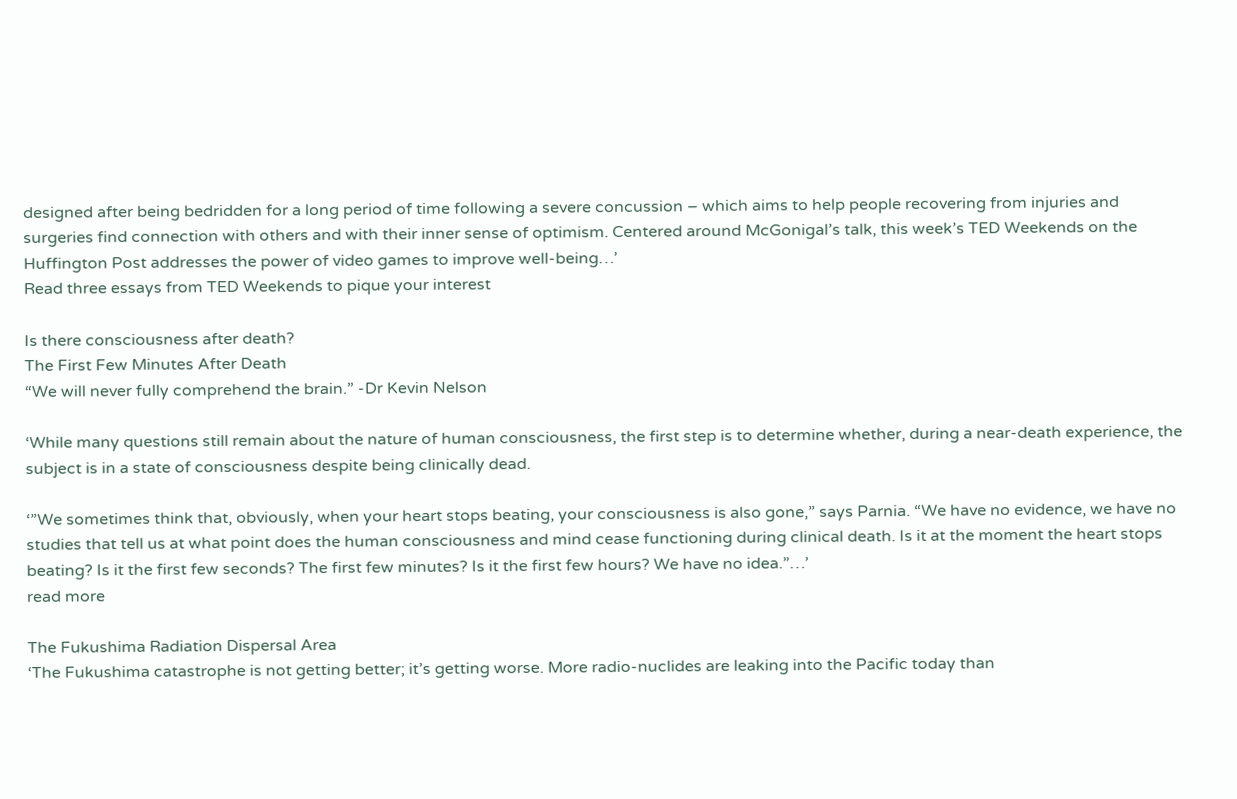designed after being bedridden for a long period of time following a severe concussion – which aims to help people recovering from injuries and surgeries find connection with others and with their inner sense of optimism. Centered around McGonigal’s talk, this week’s TED Weekends on the Huffington Post addresses the power of video games to improve well-being…’
Read three essays from TED Weekends to pique your interest

Is there consciousness after death?
The First Few Minutes After Death
“We will never fully comprehend the brain.” -Dr Kevin Nelson

‘While many questions still remain about the nature of human consciousness, the first step is to determine whether, during a near-death experience, the subject is in a state of consciousness despite being clinically dead.

‘”We sometimes think that, obviously, when your heart stops beating, your consciousness is also gone,” says Parnia. “We have no evidence, we have no studies that tell us at what point does the human consciousness and mind cease functioning during clinical death. Is it at the moment the heart stops beating? Is it the first few seconds? The first few minutes? Is it the first few hours? We have no idea.”…’
read more

The Fukushima Radiation Dispersal Area
‘The Fukushima catastrophe is not getting better; it’s getting worse. More radio-nuclides are leaking into the Pacific today than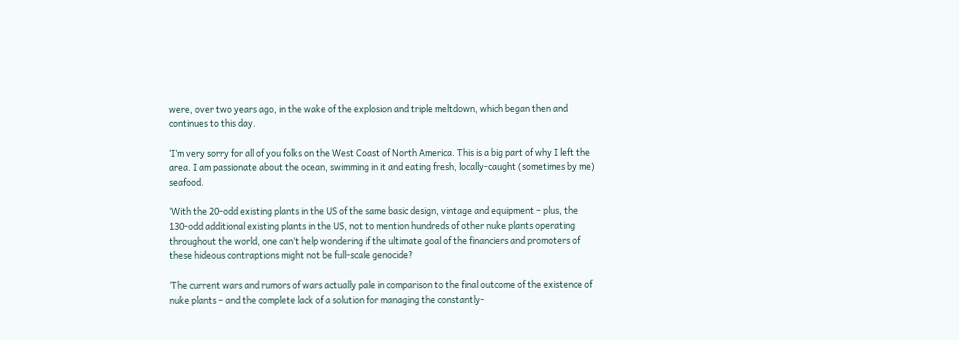were, over two years ago, in the wake of the explosion and triple meltdown, which began then and continues to this day.

‘I’m very sorry for all of you folks on the West Coast of North America. This is a big part of why I left the area. I am passionate about the ocean, swimming in it and eating fresh, locally-caught (sometimes by me) seafood.

‘With the 20-odd existing plants in the US of the same basic design, vintage and equipment – plus, the 130-odd additional existing plants in the US, not to mention hundreds of other nuke plants operating throughout the world, one can’t help wondering if the ultimate goal of the financiers and promoters of these hideous contraptions might not be full-scale genocide?

‘The current wars and rumors of wars actually pale in comparison to the final outcome of the existence of nuke plants – and the complete lack of a solution for managing the constantly-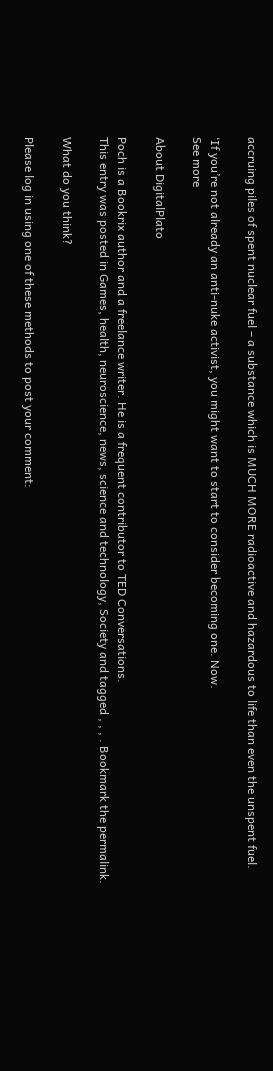accruing piles of spent nuclear fuel – a substance which is MUCH MORE radioactive and hazardous to life than even the unspent fuel.

‘If you’re not already an anti-nuke activist, you might want to start to consider becoming one. Now.
See more

About DigitalPlato

Poch is a Bookrix author and a freelance writer. He is a frequent contributor to TED Conversations.
This entry was posted in Games, health, neuroscience, news, science and technology, Society and tagged , , , . Bookmark the permalink.

What do you think?

Please log in using one of these methods to post your comment: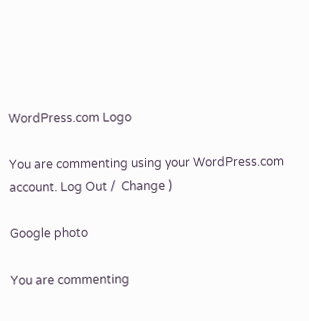WordPress.com Logo

You are commenting using your WordPress.com account. Log Out /  Change )

Google photo

You are commenting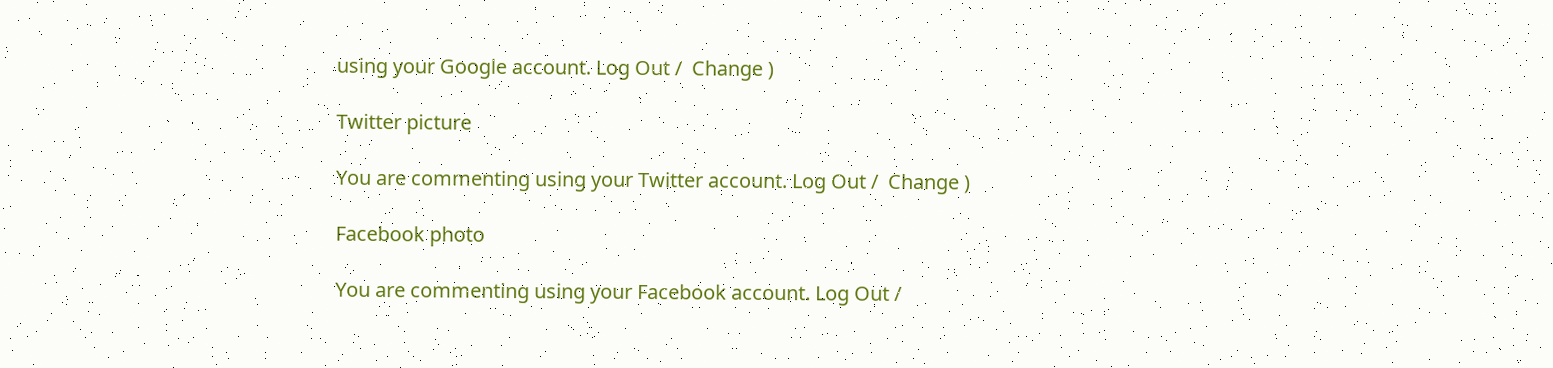using your Google account. Log Out /  Change )

Twitter picture

You are commenting using your Twitter account. Log Out /  Change )

Facebook photo

You are commenting using your Facebook account. Log Out /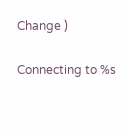Change )

Connecting to %s